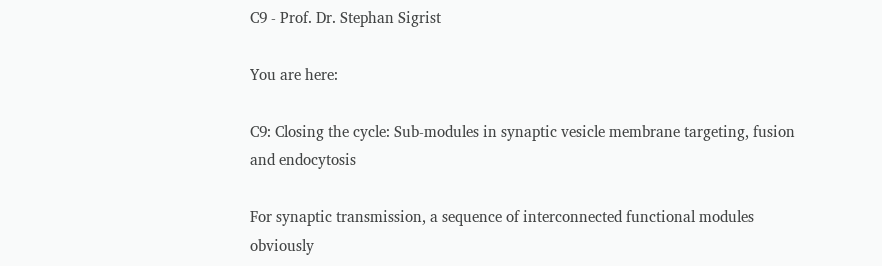C9 - Prof. Dr. Stephan Sigrist

You are here:

C9: Closing the cycle: Sub-modules in synaptic vesicle membrane targeting, fusion and endocytosis

For synaptic transmission, a sequence of interconnected functional modules obviously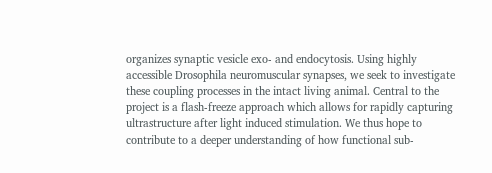organizes synaptic vesicle exo- and endocytosis. Using highly accessible Drosophila neuromuscular synapses, we seek to investigate these coupling processes in the intact living animal. Central to the project is a flash-freeze approach which allows for rapidly capturing ultrastructure after light induced stimulation. We thus hope to contribute to a deeper understanding of how functional sub-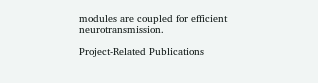modules are coupled for efficient neurotransmission.

Project-Related Publications